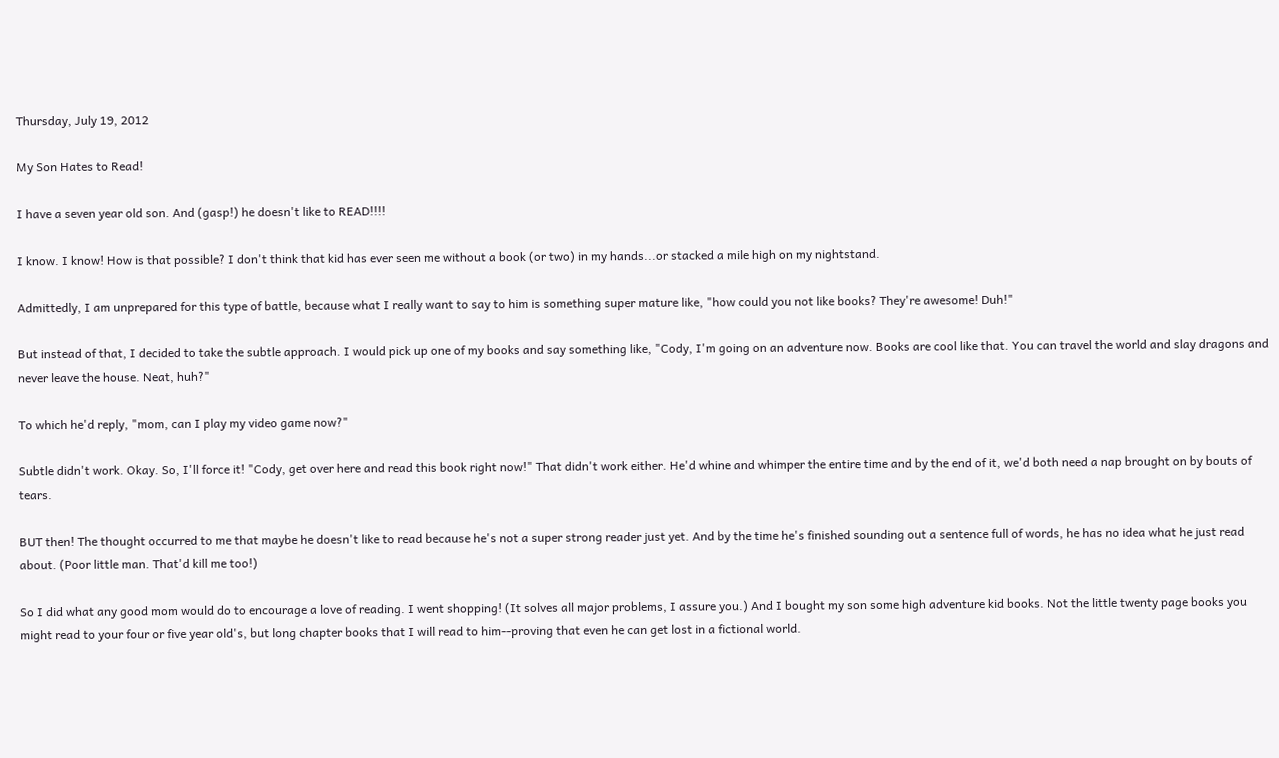Thursday, July 19, 2012

My Son Hates to Read!

I have a seven year old son. And (gasp!) he doesn't like to READ!!!!

I know. I know! How is that possible? I don't think that kid has ever seen me without a book (or two) in my hands...or stacked a mile high on my nightstand.

Admittedly, I am unprepared for this type of battle, because what I really want to say to him is something super mature like, "how could you not like books? They're awesome! Duh!"

But instead of that, I decided to take the subtle approach. I would pick up one of my books and say something like, "Cody, I'm going on an adventure now. Books are cool like that. You can travel the world and slay dragons and never leave the house. Neat, huh?"

To which he'd reply, "mom, can I play my video game now?"

Subtle didn't work. Okay. So, I'll force it! "Cody, get over here and read this book right now!" That didn't work either. He'd whine and whimper the entire time and by the end of it, we'd both need a nap brought on by bouts of tears.

BUT then! The thought occurred to me that maybe he doesn't like to read because he's not a super strong reader just yet. And by the time he's finished sounding out a sentence full of words, he has no idea what he just read about. (Poor little man. That'd kill me too!)

So I did what any good mom would do to encourage a love of reading. I went shopping! (It solves all major problems, I assure you.) And I bought my son some high adventure kid books. Not the little twenty page books you might read to your four or five year old's, but long chapter books that I will read to him--proving that even he can get lost in a fictional world.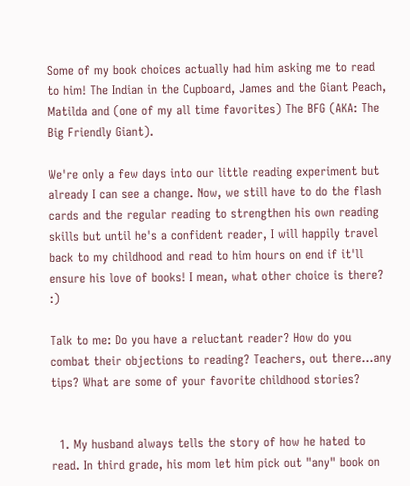Some of my book choices actually had him asking me to read to him! The Indian in the Cupboard, James and the Giant Peach, Matilda and (one of my all time favorites) The BFG (AKA: The Big Friendly Giant).

We're only a few days into our little reading experiment but already I can see a change. Now, we still have to do the flash cards and the regular reading to strengthen his own reading skills but until he's a confident reader, I will happily travel back to my childhood and read to him hours on end if it'll ensure his love of books! I mean, what other choice is there? :)

Talk to me: Do you have a reluctant reader? How do you combat their objections to reading? Teachers, out there...any tips? What are some of your favorite childhood stories?


  1. My husband always tells the story of how he hated to read. In third grade, his mom let him pick out "any" book on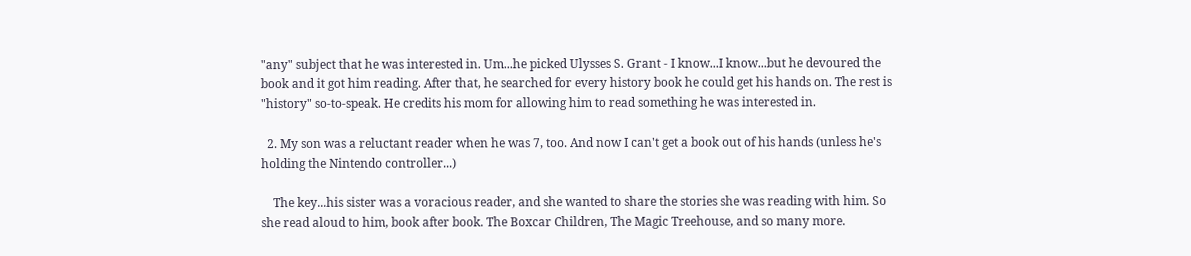"any" subject that he was interested in. Um...he picked Ulysses S. Grant - I know...I know...but he devoured the book and it got him reading. After that, he searched for every history book he could get his hands on. The rest is "history" so-to-speak. He credits his mom for allowing him to read something he was interested in.

  2. My son was a reluctant reader when he was 7, too. And now I can't get a book out of his hands (unless he's holding the Nintendo controller...)

    The key...his sister was a voracious reader, and she wanted to share the stories she was reading with him. So she read aloud to him, book after book. The Boxcar Children, The Magic Treehouse, and so many more.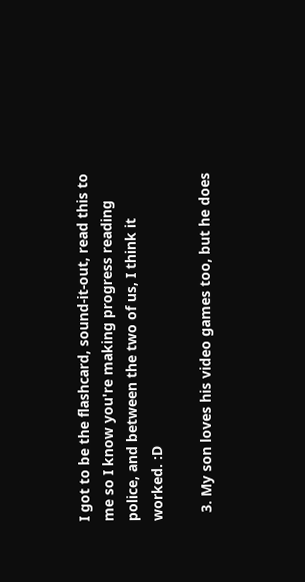I got to be the flashcard, sound-it-out, read this to me so I know you're making progress reading police, and between the two of us, I think it worked. :D

  3. My son loves his video games too, but he does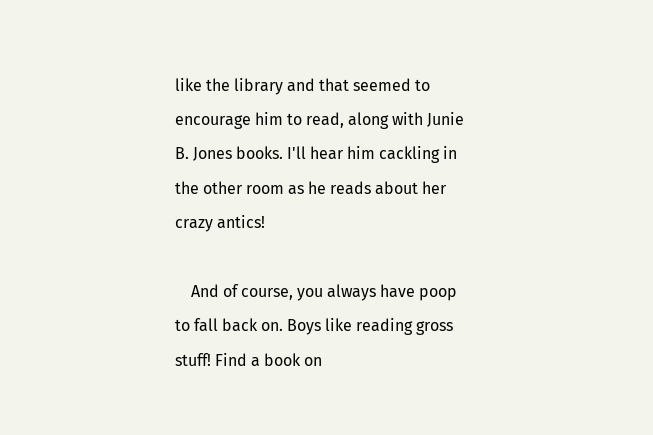like the library and that seemed to encourage him to read, along with Junie B. Jones books. I'll hear him cackling in the other room as he reads about her crazy antics!

    And of course, you always have poop to fall back on. Boys like reading gross stuff! Find a book on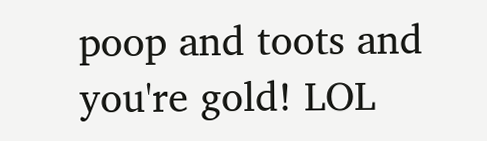poop and toots and you're gold! LOL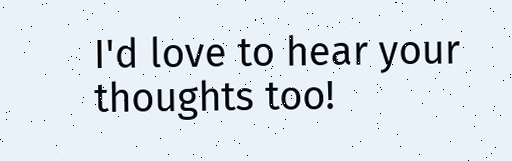I'd love to hear your thoughts too!